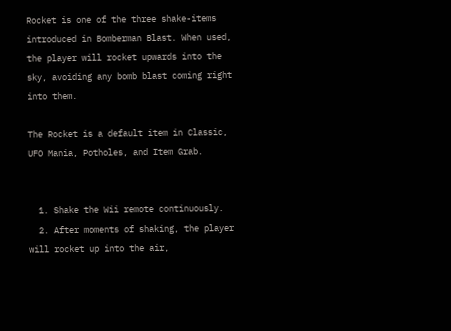Rocket is one of the three shake-items introduced in Bomberman Blast. When used, the player will rocket upwards into the sky, avoiding any bomb blast coming right into them.

The Rocket is a default item in Classic, UFO Mania, Potholes, and Item Grab.


  1. Shake the Wii remote continuously.
  2. After moments of shaking, the player will rocket up into the air,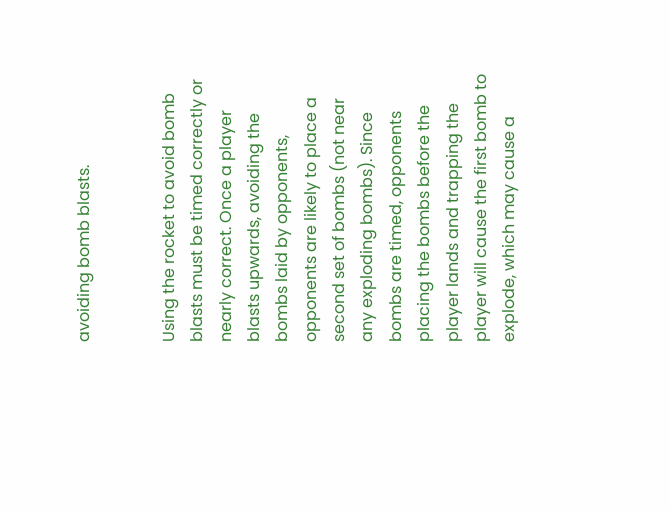avoiding bomb blasts.


Using the rocket to avoid bomb blasts must be timed correctly or nearly correct. Once a player blasts upwards, avoiding the bombs laid by opponents, opponents are likely to place a second set of bombs (not near any exploding bombs). Since bombs are timed, opponents placing the bombs before the player lands and trapping the player will cause the first bomb to explode, which may cause a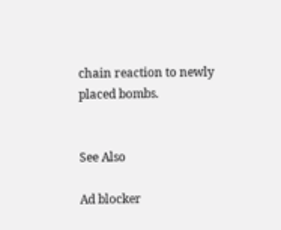chain reaction to newly placed bombs.


See Also

Ad blocker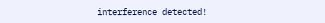interference detected!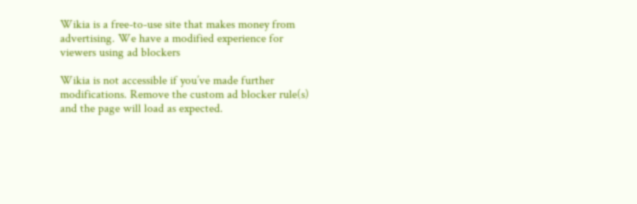Wikia is a free-to-use site that makes money from advertising. We have a modified experience for viewers using ad blockers

Wikia is not accessible if you’ve made further modifications. Remove the custom ad blocker rule(s) and the page will load as expected.